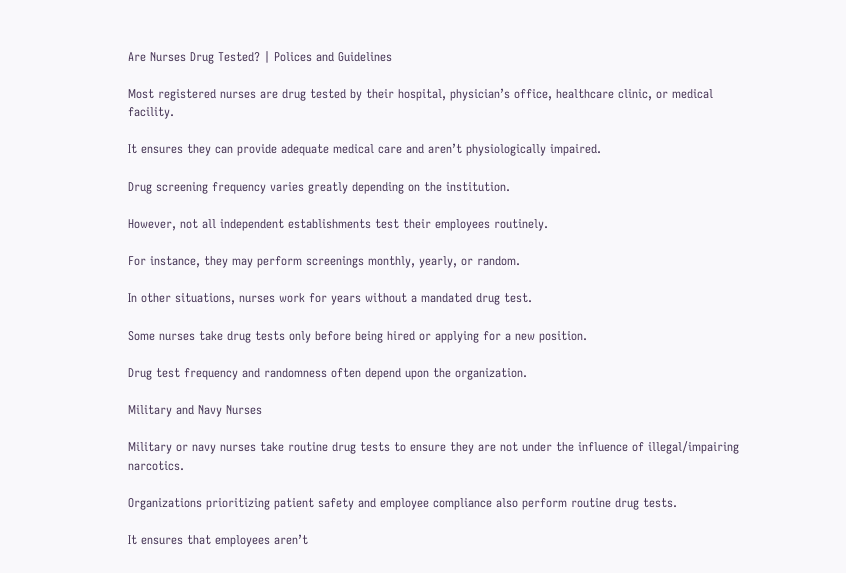Are Nurses Drug Tested? | Polices and Guidelines

Most registered nurses are drug tested by their hospital, physician’s office, healthcare clinic, or medical facility.

It ensures they can provide adequate medical care and aren’t physiologically impaired.

Drug screening frequency varies greatly depending on the institution.

However, not all independent establishments test their employees routinely.

For instance, they may perform screenings monthly, yearly, or random.

In other situations, nurses work for years without a mandated drug test.

Some nurses take drug tests only before being hired or applying for a new position.

Drug test frequency and randomness often depend upon the organization.

Military and Navy Nurses

Military or navy nurses take routine drug tests to ensure they are not under the influence of illegal/impairing narcotics.

Organizations prioritizing patient safety and employee compliance also perform routine drug tests.

It ensures that employees aren’t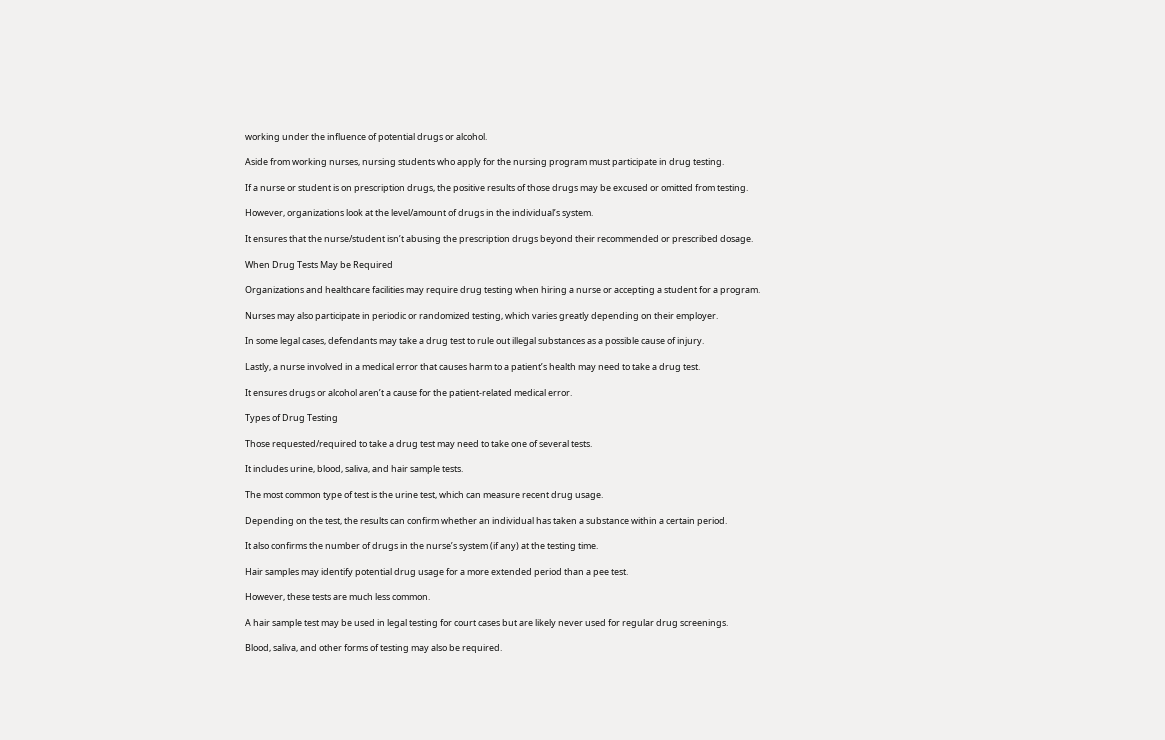working under the influence of potential drugs or alcohol.

Aside from working nurses, nursing students who apply for the nursing program must participate in drug testing.

If a nurse or student is on prescription drugs, the positive results of those drugs may be excused or omitted from testing.

However, organizations look at the level/amount of drugs in the individual’s system.

It ensures that the nurse/student isn’t abusing the prescription drugs beyond their recommended or prescribed dosage.

When Drug Tests May be Required

Organizations and healthcare facilities may require drug testing when hiring a nurse or accepting a student for a program.

Nurses may also participate in periodic or randomized testing, which varies greatly depending on their employer.

In some legal cases, defendants may take a drug test to rule out illegal substances as a possible cause of injury.

Lastly, a nurse involved in a medical error that causes harm to a patient’s health may need to take a drug test.

It ensures drugs or alcohol aren’t a cause for the patient-related medical error.

Types of Drug Testing

Those requested/required to take a drug test may need to take one of several tests.

It includes urine, blood, saliva, and hair sample tests.

The most common type of test is the urine test, which can measure recent drug usage.

Depending on the test, the results can confirm whether an individual has taken a substance within a certain period.

It also confirms the number of drugs in the nurse’s system (if any) at the testing time.

Hair samples may identify potential drug usage for a more extended period than a pee test.

However, these tests are much less common.

A hair sample test may be used in legal testing for court cases but are likely never used for regular drug screenings.

Blood, saliva, and other forms of testing may also be required.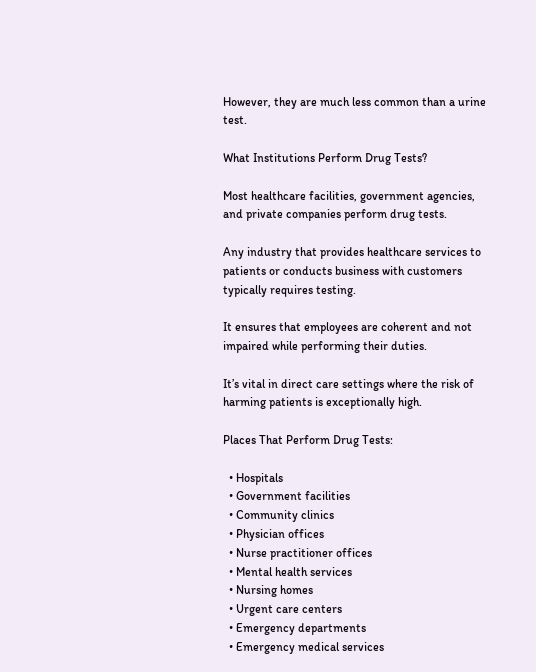However, they are much less common than a urine test.

What Institutions Perform Drug Tests?

Most healthcare facilities, government agencies, and private companies perform drug tests.

Any industry that provides healthcare services to patients or conducts business with customers typically requires testing.

It ensures that employees are coherent and not impaired while performing their duties.

It’s vital in direct care settings where the risk of harming patients is exceptionally high.

Places That Perform Drug Tests:

  • Hospitals
  • Government facilities
  • Community clinics
  • Physician offices
  • Nurse practitioner offices
  • Mental health services
  • Nursing homes
  • Urgent care centers
  • Emergency departments
  • Emergency medical services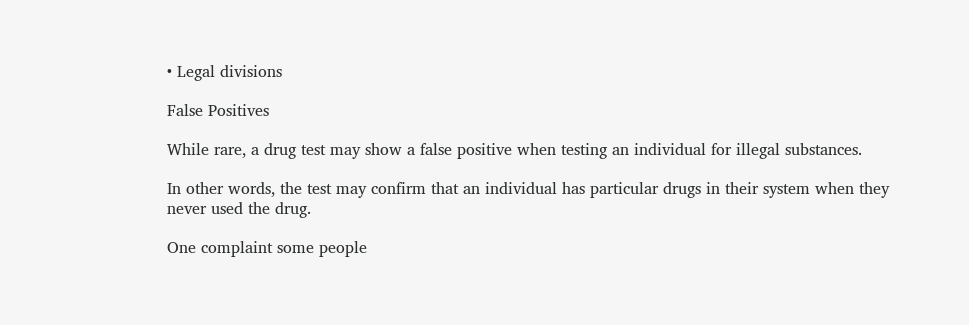• Legal divisions

False Positives

While rare, a drug test may show a false positive when testing an individual for illegal substances.

In other words, the test may confirm that an individual has particular drugs in their system when they never used the drug.

One complaint some people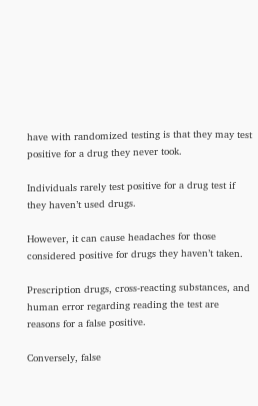have with randomized testing is that they may test positive for a drug they never took.

Individuals rarely test positive for a drug test if they haven’t used drugs.

However, it can cause headaches for those considered positive for drugs they haven’t taken.

Prescription drugs, cross-reacting substances, and human error regarding reading the test are reasons for a false positive.

Conversely, false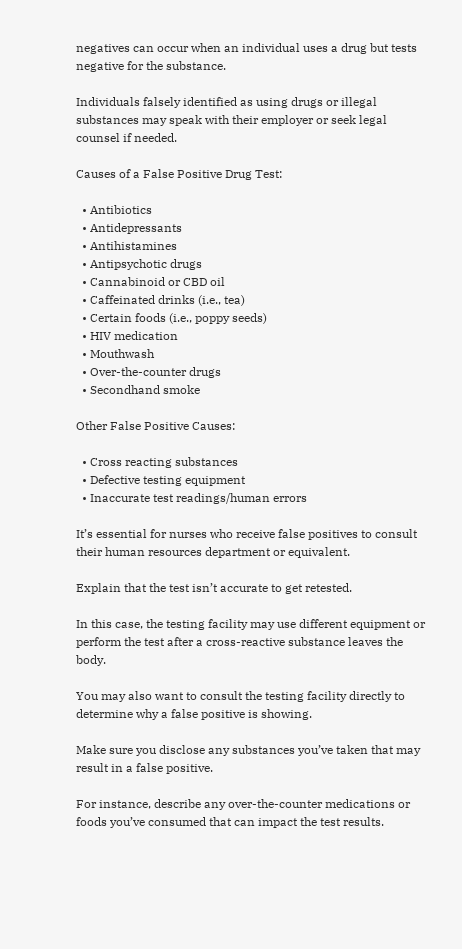negatives can occur when an individual uses a drug but tests negative for the substance.

Individuals falsely identified as using drugs or illegal substances may speak with their employer or seek legal counsel if needed.

Causes of a False Positive Drug Test:

  • Antibiotics
  • Antidepressants
  • Antihistamines
  • Antipsychotic drugs
  • Cannabinoid or CBD oil
  • Caffeinated drinks (i.e., tea)
  • Certain foods (i.e., poppy seeds)
  • HIV medication
  • Mouthwash
  • Over-the-counter drugs
  • Secondhand smoke

Other False Positive Causes:

  • Cross reacting substances
  • Defective testing equipment
  • Inaccurate test readings/human errors

It’s essential for nurses who receive false positives to consult their human resources department or equivalent.

Explain that the test isn’t accurate to get retested.

In this case, the testing facility may use different equipment or perform the test after a cross-reactive substance leaves the body.

You may also want to consult the testing facility directly to determine why a false positive is showing.

Make sure you disclose any substances you’ve taken that may result in a false positive.

For instance, describe any over-the-counter medications or foods you’ve consumed that can impact the test results.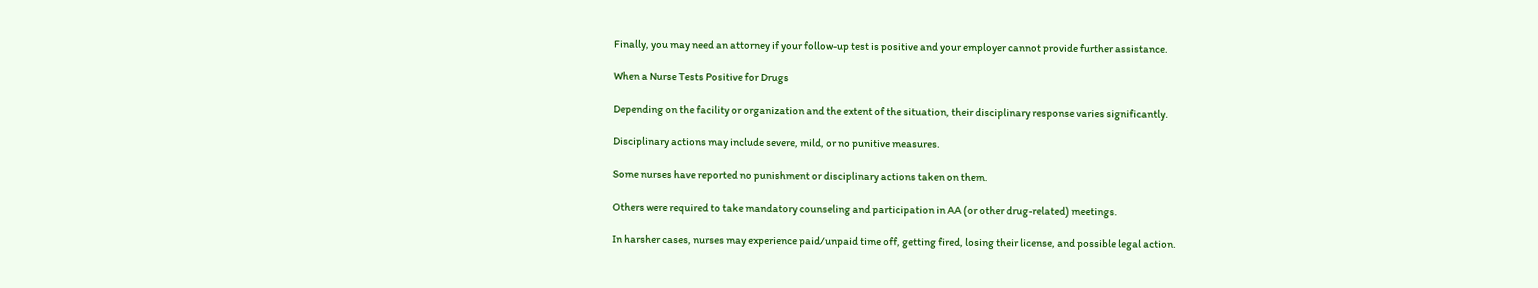Finally, you may need an attorney if your follow-up test is positive and your employer cannot provide further assistance.

When a Nurse Tests Positive for Drugs

Depending on the facility or organization and the extent of the situation, their disciplinary response varies significantly.

Disciplinary actions may include severe, mild, or no punitive measures.

Some nurses have reported no punishment or disciplinary actions taken on them.

Others were required to take mandatory counseling and participation in AA (or other drug-related) meetings.

In harsher cases, nurses may experience paid/unpaid time off, getting fired, losing their license, and possible legal action.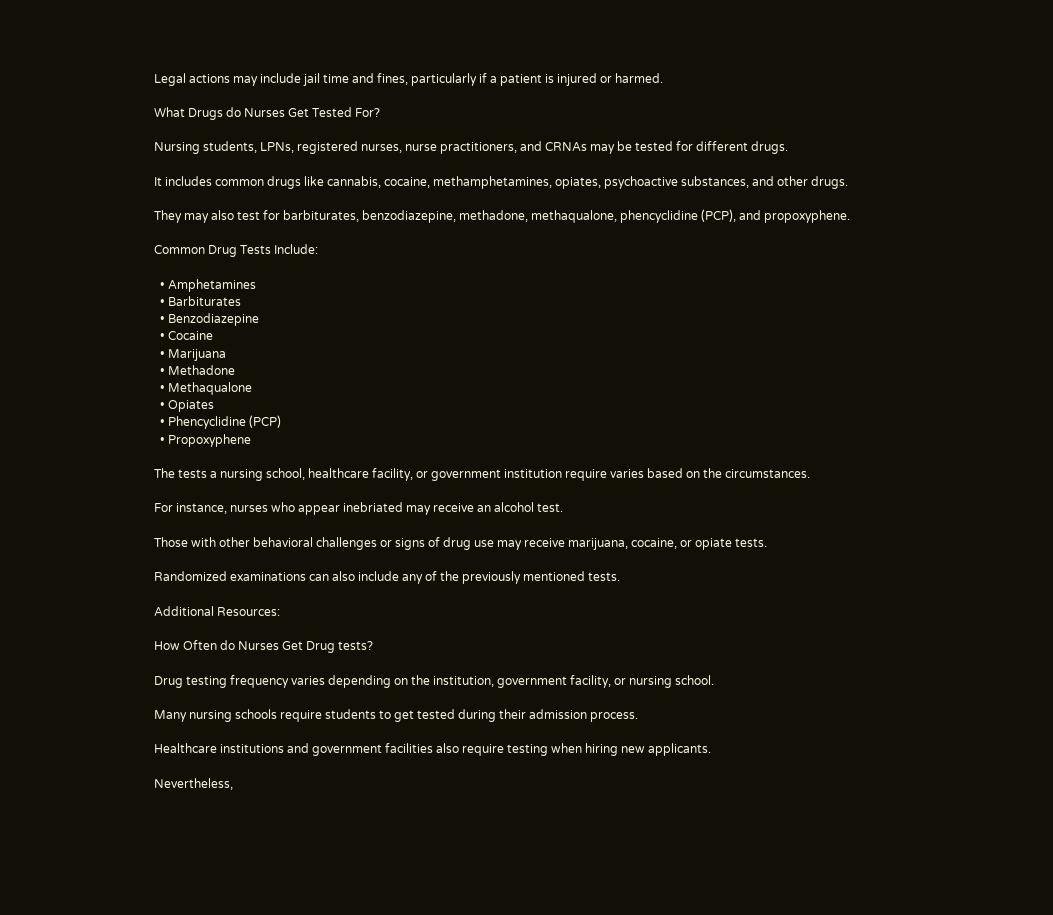Legal actions may include jail time and fines, particularly if a patient is injured or harmed.

What Drugs do Nurses Get Tested For?

Nursing students, LPNs, registered nurses, nurse practitioners, and CRNAs may be tested for different drugs.

It includes common drugs like cannabis, cocaine, methamphetamines, opiates, psychoactive substances, and other drugs.

They may also test for barbiturates, benzodiazepine, methadone, methaqualone, phencyclidine (PCP), and propoxyphene.

Common Drug Tests Include:

  • Amphetamines
  • Barbiturates
  • Benzodiazepine
  • Cocaine
  • Marijuana
  • Methadone
  • Methaqualone
  • Opiates
  • Phencyclidine (PCP)
  • Propoxyphene

The tests a nursing school, healthcare facility, or government institution require varies based on the circumstances.

For instance, nurses who appear inebriated may receive an alcohol test.

Those with other behavioral challenges or signs of drug use may receive marijuana, cocaine, or opiate tests.

Randomized examinations can also include any of the previously mentioned tests.

Additional Resources:

How Often do Nurses Get Drug tests?

Drug testing frequency varies depending on the institution, government facility, or nursing school.

Many nursing schools require students to get tested during their admission process.

Healthcare institutions and government facilities also require testing when hiring new applicants.

Nevertheless,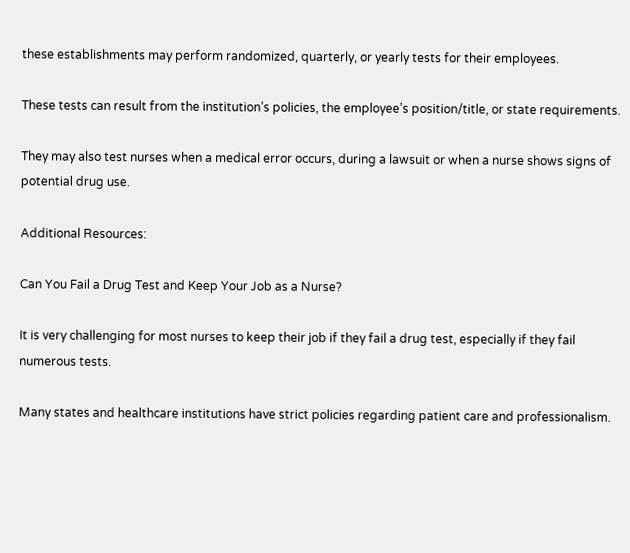these establishments may perform randomized, quarterly, or yearly tests for their employees.

These tests can result from the institution’s policies, the employee’s position/title, or state requirements.

They may also test nurses when a medical error occurs, during a lawsuit or when a nurse shows signs of potential drug use.

Additional Resources:

Can You Fail a Drug Test and Keep Your Job as a Nurse?

It is very challenging for most nurses to keep their job if they fail a drug test, especially if they fail numerous tests.

Many states and healthcare institutions have strict policies regarding patient care and professionalism.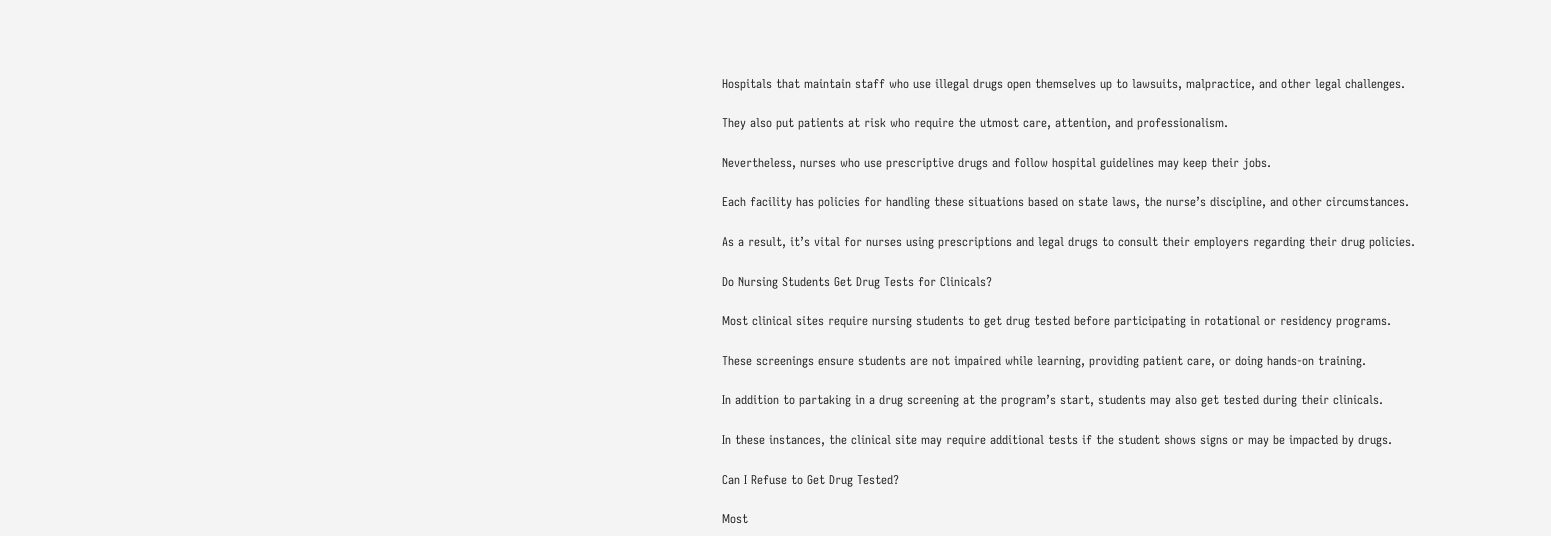Hospitals that maintain staff who use illegal drugs open themselves up to lawsuits, malpractice, and other legal challenges.

They also put patients at risk who require the utmost care, attention, and professionalism.

Nevertheless, nurses who use prescriptive drugs and follow hospital guidelines may keep their jobs.

Each facility has policies for handling these situations based on state laws, the nurse’s discipline, and other circumstances.

As a result, it’s vital for nurses using prescriptions and legal drugs to consult their employers regarding their drug policies.

Do Nursing Students Get Drug Tests for Clinicals?

Most clinical sites require nursing students to get drug tested before participating in rotational or residency programs.

These screenings ensure students are not impaired while learning, providing patient care, or doing hands-on training.

In addition to partaking in a drug screening at the program’s start, students may also get tested during their clinicals.

In these instances, the clinical site may require additional tests if the student shows signs or may be impacted by drugs.

Can I Refuse to Get Drug Tested?

Most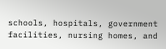schools, hospitals, government facilities, nursing homes, and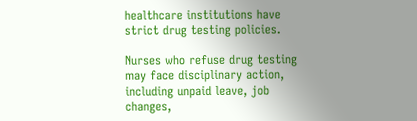healthcare institutions have strict drug testing policies.

Nurses who refuse drug testing may face disciplinary action, including unpaid leave, job changes,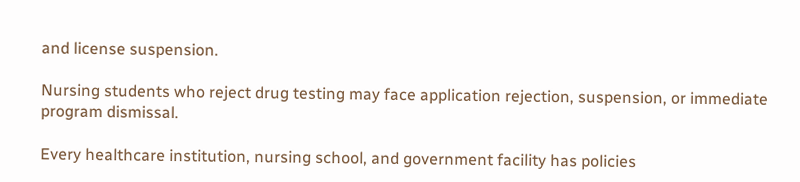and license suspension.

Nursing students who reject drug testing may face application rejection, suspension, or immediate program dismissal.

Every healthcare institution, nursing school, and government facility has policies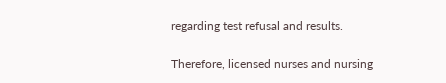regarding test refusal and results.

Therefore, licensed nurses and nursing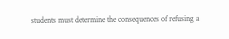students must determine the consequences of refusing a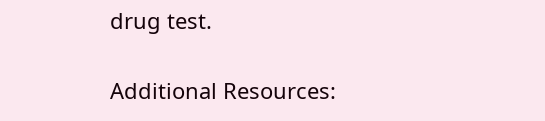drug test.

Additional Resources: